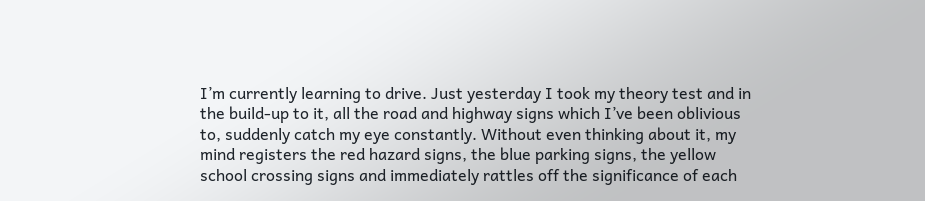I’m currently learning to drive. Just yesterday I took my theory test and in the build-up to it, all the road and highway signs which I’ve been oblivious to, suddenly catch my eye constantly. Without even thinking about it, my mind registers the red hazard signs, the blue parking signs, the yellow school crossing signs and immediately rattles off the significance of each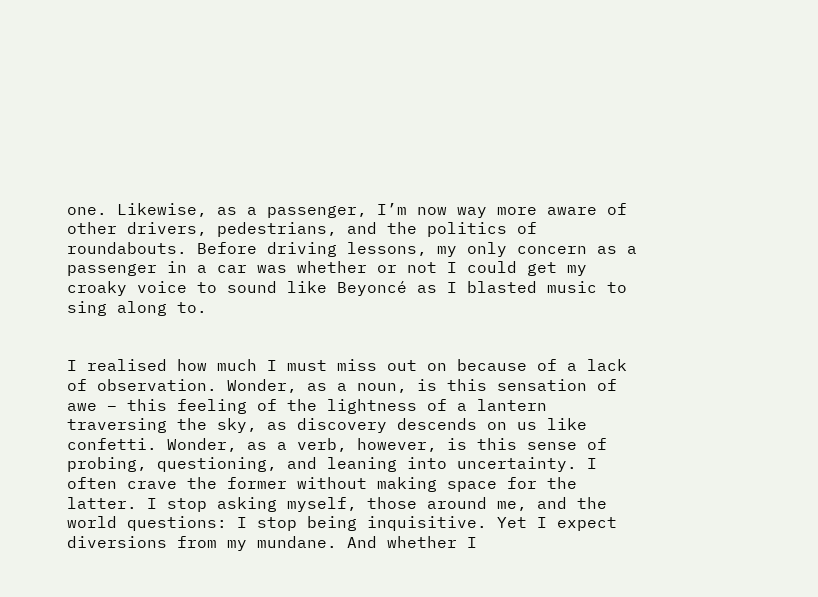one. Likewise, as a passenger, I’m now way more aware of other drivers, pedestrians, and the politics of roundabouts. Before driving lessons, my only concern as a passenger in a car was whether or not I could get my croaky voice to sound like Beyoncé as I blasted music to sing along to.


I realised how much I must miss out on because of a lack of observation. Wonder, as a noun, is this sensation of awe – this feeling of the lightness of a lantern traversing the sky, as discovery descends on us like confetti. Wonder, as a verb, however, is this sense of probing, questioning, and leaning into uncertainty. I often crave the former without making space for the latter. I stop asking myself, those around me, and the world questions: I stop being inquisitive. Yet I expect diversions from my mundane. And whether I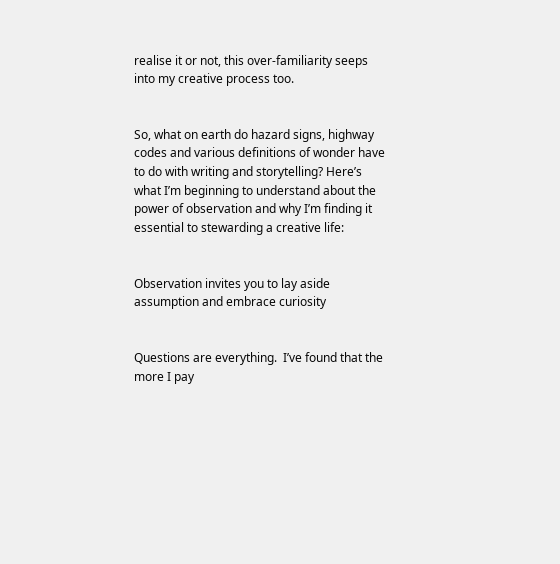realise it or not, this over-familiarity seeps into my creative process too.


So, what on earth do hazard signs, highway codes and various definitions of wonder have to do with writing and storytelling? Here’s what I’m beginning to understand about the power of observation and why I’m finding it essential to stewarding a creative life:


Observation invites you to lay aside assumption and embrace curiosity


Questions are everything.  I’ve found that the more I pay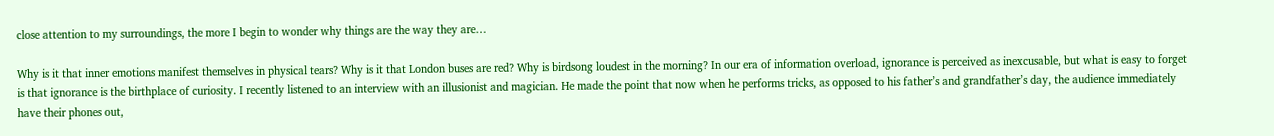close attention to my surroundings, the more I begin to wonder why things are the way they are…

Why is it that inner emotions manifest themselves in physical tears? Why is it that London buses are red? Why is birdsong loudest in the morning? In our era of information overload, ignorance is perceived as inexcusable, but what is easy to forget is that ignorance is the birthplace of curiosity. I recently listened to an interview with an illusionist and magician. He made the point that now when he performs tricks, as opposed to his father’s and grandfather’s day, the audience immediately have their phones out,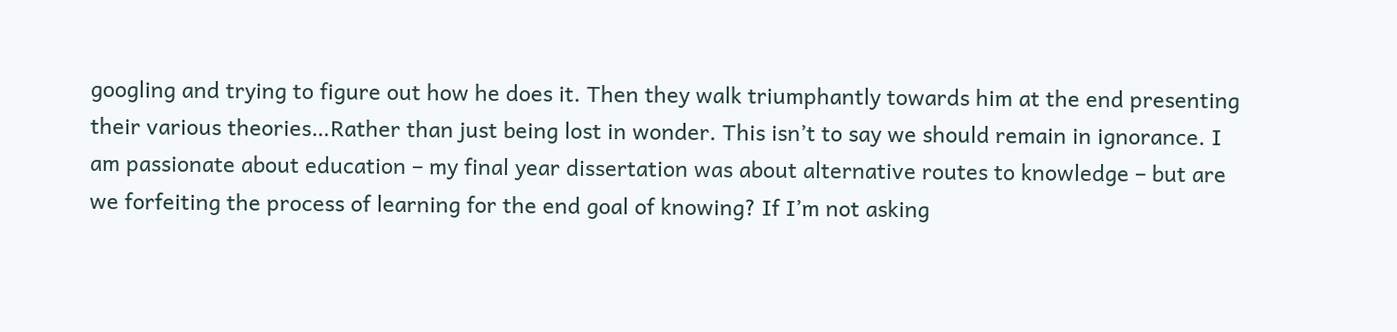googling and trying to figure out how he does it. Then they walk triumphantly towards him at the end presenting their various theories…Rather than just being lost in wonder. This isn’t to say we should remain in ignorance. I am passionate about education – my final year dissertation was about alternative routes to knowledge – but are we forfeiting the process of learning for the end goal of knowing? If I’m not asking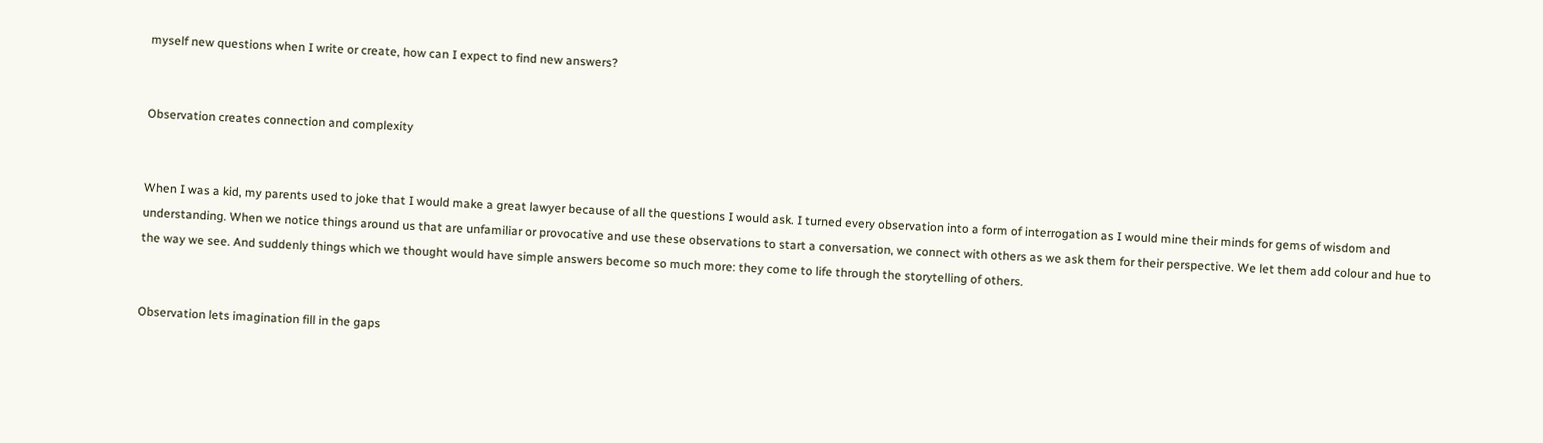myself new questions when I write or create, how can I expect to find new answers?


Observation creates connection and complexity


When I was a kid, my parents used to joke that I would make a great lawyer because of all the questions I would ask. I turned every observation into a form of interrogation as I would mine their minds for gems of wisdom and understanding. When we notice things around us that are unfamiliar or provocative and use these observations to start a conversation, we connect with others as we ask them for their perspective. We let them add colour and hue to the way we see. And suddenly things which we thought would have simple answers become so much more: they come to life through the storytelling of others.


Observation lets imagination fill in the gaps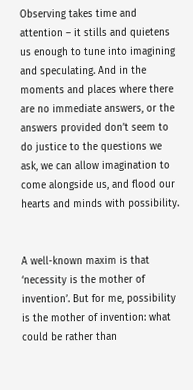Observing takes time and attention – it stills and quietens us enough to tune into imagining and speculating. And in the moments and places where there are no immediate answers, or the answers provided don’t seem to do justice to the questions we ask, we can allow imagination to come alongside us, and flood our hearts and minds with possibility.


A well-known maxim is that ‘necessity is the mother of invention’. But for me, possibility is the mother of invention: what could be rather than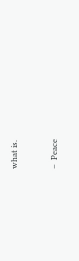what is.


–  Peace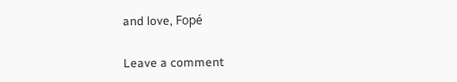and love, Fopé

Leave a comment